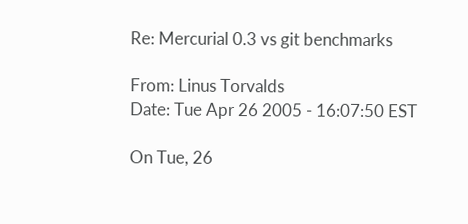Re: Mercurial 0.3 vs git benchmarks

From: Linus Torvalds
Date: Tue Apr 26 2005 - 16:07:50 EST

On Tue, 26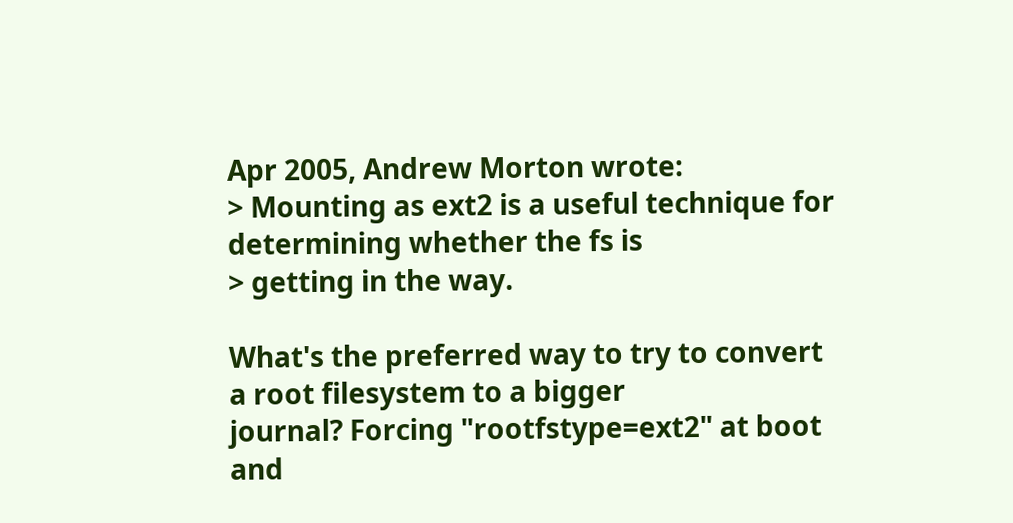Apr 2005, Andrew Morton wrote:
> Mounting as ext2 is a useful technique for determining whether the fs is
> getting in the way.

What's the preferred way to try to convert a root filesystem to a bigger
journal? Forcing "rootfstype=ext2" at boot and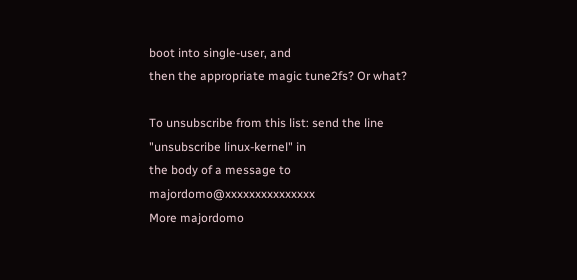boot into single-user, and
then the appropriate magic tune2fs? Or what?

To unsubscribe from this list: send the line "unsubscribe linux-kernel" in
the body of a message to majordomo@xxxxxxxxxxxxxxx
More majordomo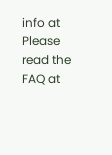info at
Please read the FAQ at